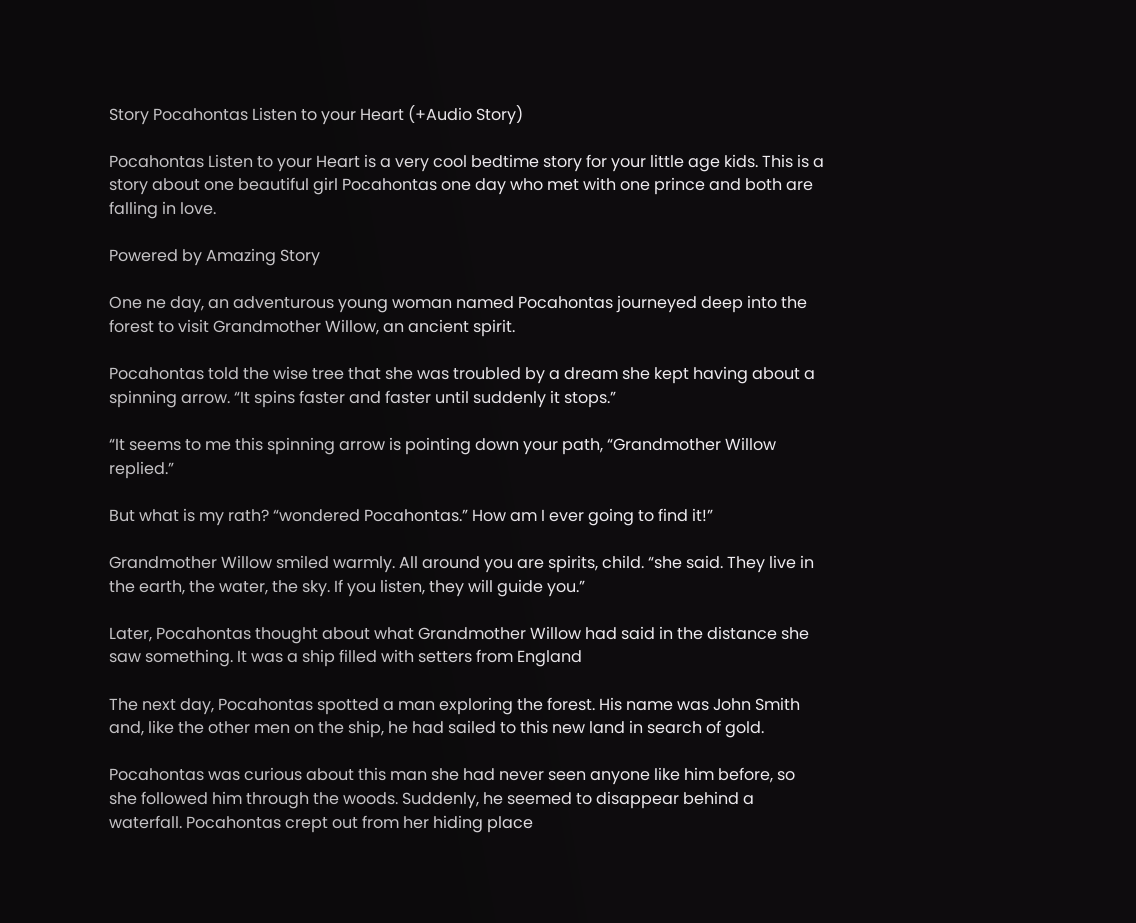Story Pocahontas Listen to your Heart (+Audio Story)

Pocahontas Listen to your Heart is a very cool bedtime story for your little age kids. This is a story about one beautiful girl Pocahontas one day who met with one prince and both are falling in love.

Powered by Amazing Story

One ne day, an adventurous young woman named Pocahontas journeyed deep into the forest to visit Grandmother Willow, an ancient spirit.

Pocahontas told the wise tree that she was troubled by a dream she kept having about a spinning arrow. “It spins faster and faster until suddenly it stops.”

“It seems to me this spinning arrow is pointing down your path, “Grandmother Willow replied.”

But what is my rath? “wondered Pocahontas.” How am I ever going to find it!”

Grandmother Willow smiled warmly. All around you are spirits, child. “she said. They live in the earth, the water, the sky. If you listen, they will guide you.”

Later, Pocahontas thought about what Grandmother Willow had said in the distance she saw something. It was a ship filled with setters from England

The next day, Pocahontas spotted a man exploring the forest. His name was John Smith and, like the other men on the ship, he had sailed to this new land in search of gold.

Pocahontas was curious about this man she had never seen anyone like him before, so she followed him through the woods. Suddenly, he seemed to disappear behind a waterfall. Pocahontas crept out from her hiding place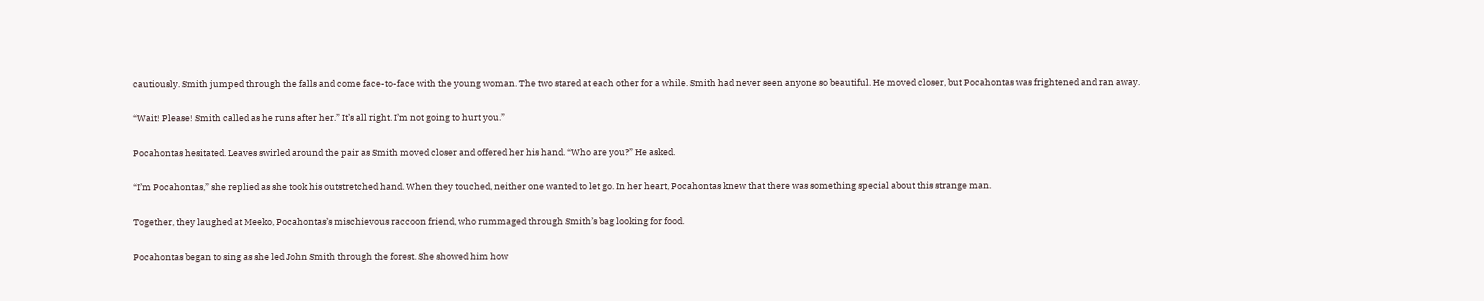cautiously. Smith jumped through the falls and come face-to-face with the young woman. The two stared at each other for a while. Smith had never seen anyone so beautiful. He moved closer, but Pocahontas was frightened and ran away.

“Wait! Please! Smith called as he runs after her.” It’s all right. I’m not going to hurt you.”

Pocahontas hesitated. Leaves swirled around the pair as Smith moved closer and offered her his hand. “Who are you?” He asked.

“I’m Pocahontas,” she replied as she took his outstretched hand. When they touched, neither one wanted to let go. In her heart, Pocahontas knew that there was something special about this strange man.

Together, they laughed at Meeko, Pocahontas’s mischievous raccoon friend, who rummaged through Smith’s bag looking for food.

Pocahontas began to sing as she led John Smith through the forest. She showed him how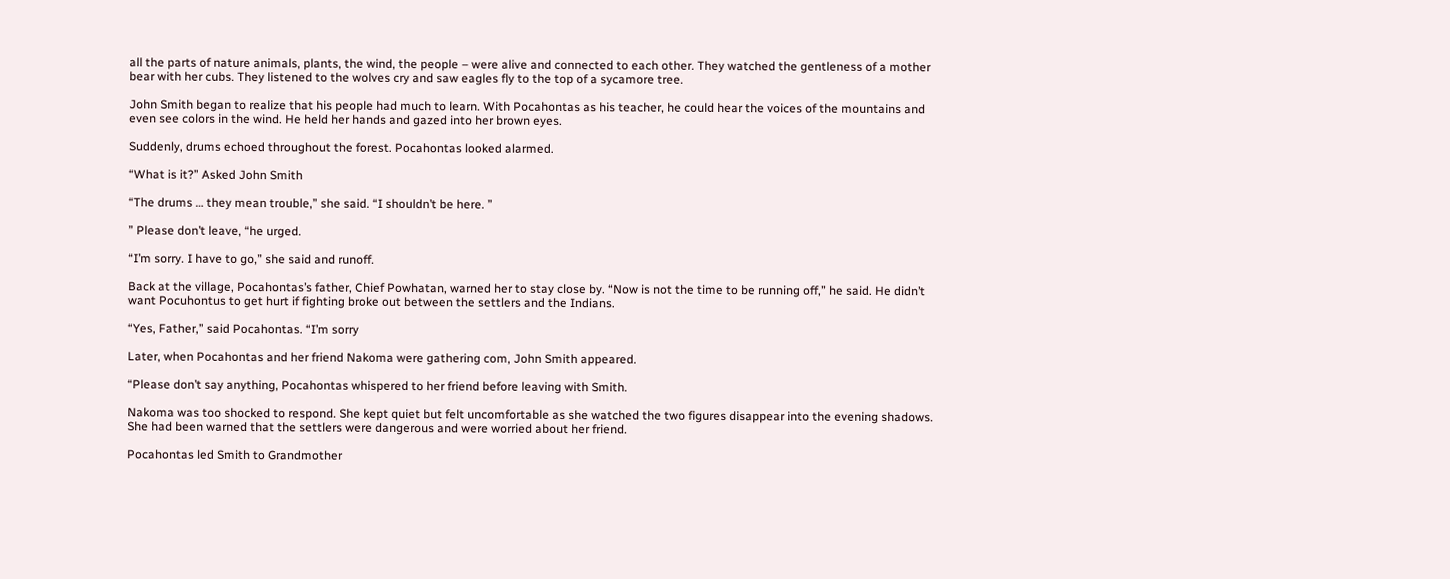all the parts of nature animals, plants, the wind, the people – were alive and connected to each other. They watched the gentleness of a mother bear with her cubs. They listened to the wolves cry and saw eagles fly to the top of a sycamore tree.

John Smith began to realize that his people had much to learn. With Pocahontas as his teacher, he could hear the voices of the mountains and even see colors in the wind. He held her hands and gazed into her brown eyes.

Suddenly, drums echoed throughout the forest. Pocahontas looked alarmed.

“What is it?” Asked John Smith

“The drums … they mean trouble,” she said. “I shouldn’t be here. ”

” Please don’t leave, “he urged.

“I’m sorry. I have to go,” she said and runoff.

Back at the village, Pocahontas’s father, Chief Powhatan, warned her to stay close by. “Now is not the time to be running off,” he said. He didn’t want Pocuhontus to get hurt if fighting broke out between the settlers and the Indians.

“Yes, Father,” said Pocahontas. “I’m sorry

Later, when Pocahontas and her friend Nakoma were gathering com, John Smith appeared.

“Please don’t say anything, Pocahontas whispered to her friend before leaving with Smith.

Nakoma was too shocked to respond. She kept quiet but felt uncomfortable as she watched the two figures disappear into the evening shadows. She had been warned that the settlers were dangerous and were worried about her friend.

Pocahontas led Smith to Grandmother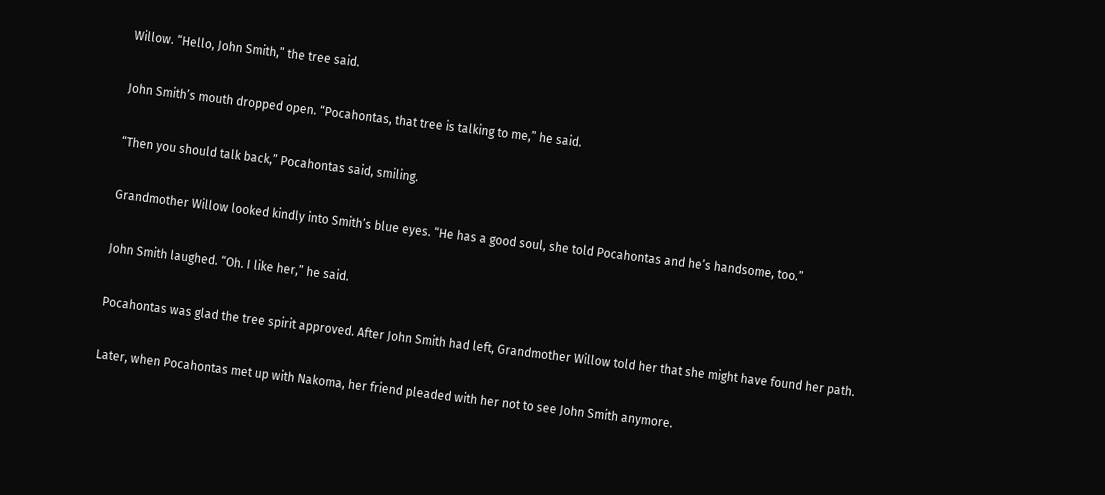Willow. “Hello, John Smith,” the tree said.

John Smith’s mouth dropped open. “Pocahontas, that tree is talking to me,” he said.

“Then you should talk back,” Pocahontas said, smiling.

Grandmother Willow looked kindly into Smith’s blue eyes. “He has a good soul, she told Pocahontas and he’s handsome, too.”

John Smith laughed. “Oh. I like her,” he said.

Pocahontas was glad the tree spirit approved. After John Smith had left, Grandmother Willow told her that she might have found her path.

Later, when Pocahontas met up with Nakoma, her friend pleaded with her not to see John Smith anymore.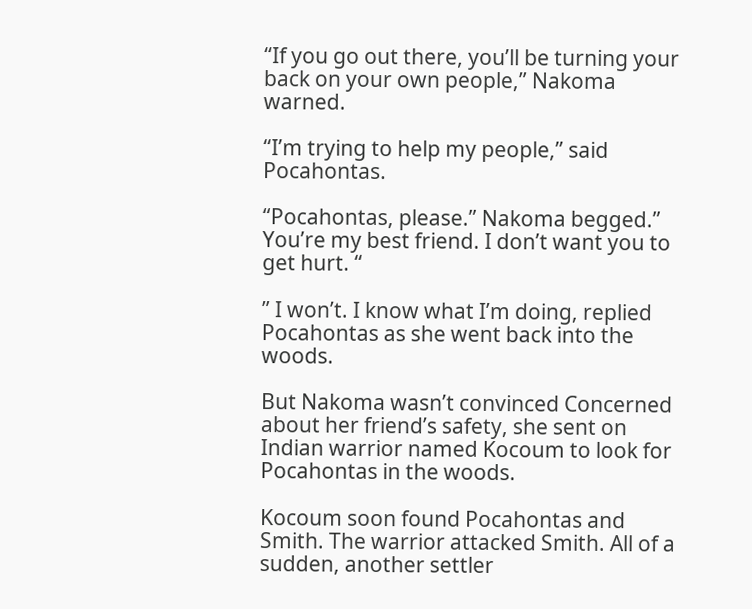“If you go out there, you’ll be turning your back on your own people,” Nakoma warned.

“I’m trying to help my people,” said Pocahontas.

“Pocahontas, please.” Nakoma begged.” You’re my best friend. I don’t want you to get hurt. “

” I won’t. I know what I’m doing, replied Pocahontas as she went back into the woods.

But Nakoma wasn’t convinced Concerned about her friend’s safety, she sent on Indian warrior named Kocoum to look for Pocahontas in the woods.

Kocoum soon found Pocahontas and Smith. The warrior attacked Smith. All of a sudden, another settler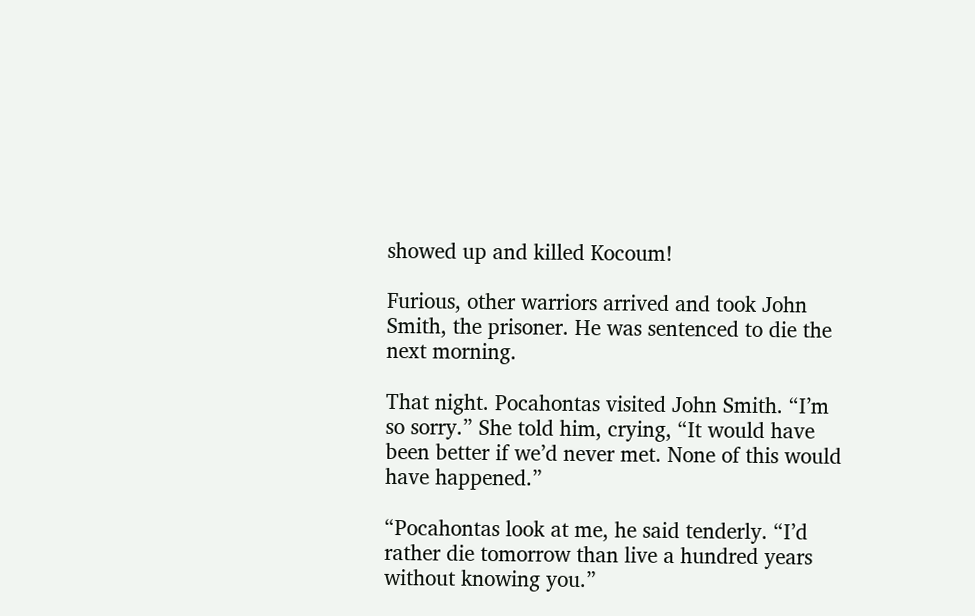showed up and killed Kocoum!

Furious, other warriors arrived and took John Smith, the prisoner. He was sentenced to die the next morning.

That night. Pocahontas visited John Smith. “I’m so sorry.” She told him, crying, “It would have been better if we’d never met. None of this would have happened.”

“Pocahontas look at me, he said tenderly. “I’d rather die tomorrow than live a hundred years without knowing you.”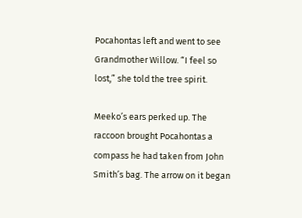Pocahontas left and went to see Grandmother Willow. “I feel so lost,” she told the tree spirit.

Meeko’s ears perked up. The raccoon brought Pocahontas a compass he had taken from John Smith’s bag. The arrow on it began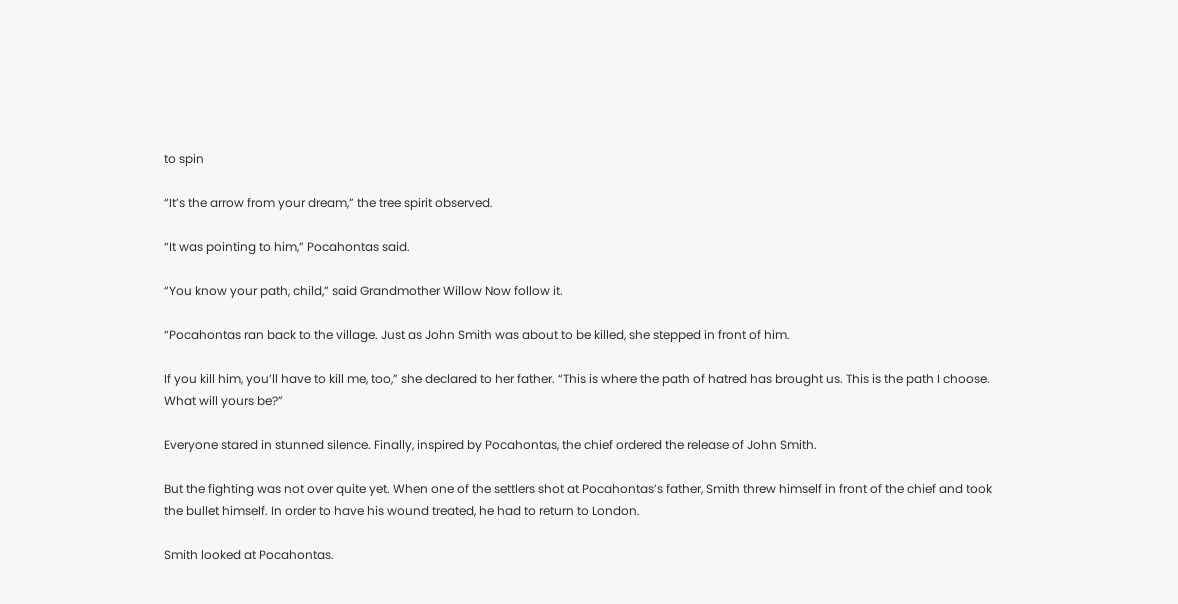to spin

“It’s the arrow from your dream,” the tree spirit observed.

“It was pointing to him,” Pocahontas said.

“You know your path, child,” said Grandmother Willow Now follow it.

“Pocahontas ran back to the village. Just as John Smith was about to be killed, she stepped in front of him.

If you kill him, you’ll have to kill me, too,” she declared to her father. “This is where the path of hatred has brought us. This is the path I choose. What will yours be?”

Everyone stared in stunned silence. Finally, inspired by Pocahontas, the chief ordered the release of John Smith.

But the fighting was not over quite yet. When one of the settlers shot at Pocahontas’s father, Smith threw himself in front of the chief and took the bullet himself. In order to have his wound treated, he had to return to London.

Smith looked at Pocahontas.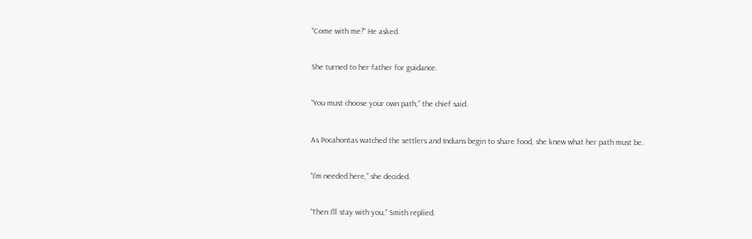“Come with me?” He asked.

She turned to her father for guidance.

“You must choose your own path,” the chief said.

As Pocahontas watched the settlers and Indians begin to share food, she knew what her path must be.

“I’m needed here,” she decided.

“Then I’ll stay with you,” Smith replied.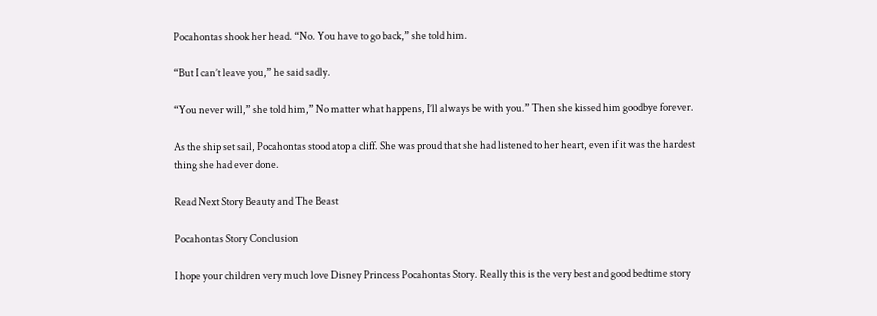Pocahontas shook her head. “No. You have to go back,” she told him.

“But I can’t leave you,” he said sadly.

“You never will,” she told him,” No matter what happens, I’ll always be with you.” Then she kissed him goodbye forever.

As the ship set sail, Pocahontas stood atop a cliff. She was proud that she had listened to her heart, even if it was the hardest thing she had ever done.

Read Next Story Beauty and The Beast

Pocahontas Story Conclusion

I hope your children very much love Disney Princess Pocahontas Story. Really this is the very best and good bedtime story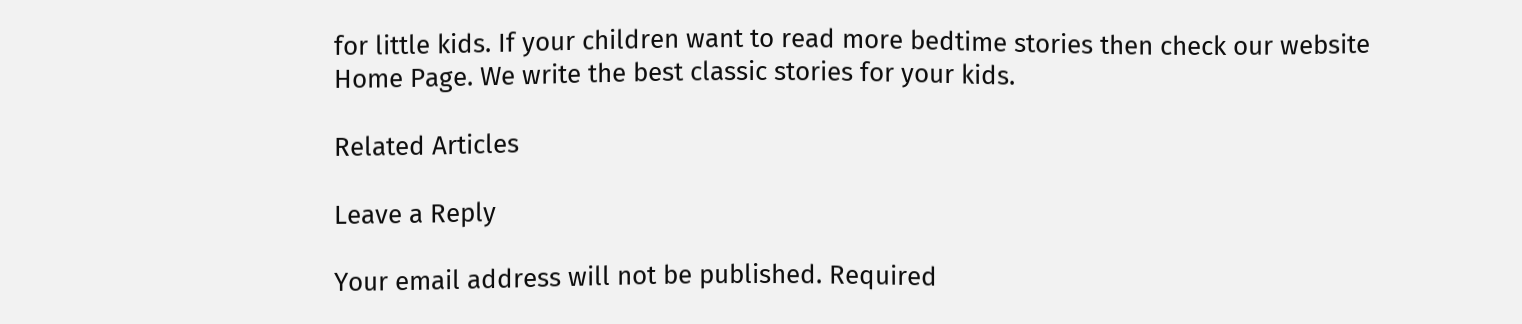for little kids. If your children want to read more bedtime stories then check our website Home Page. We write the best classic stories for your kids.

Related Articles

Leave a Reply

Your email address will not be published. Required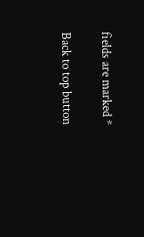fields are marked *

Back to top button